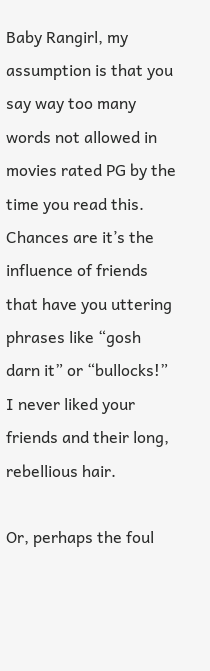Baby Rangirl, my assumption is that you say way too many words not allowed in movies rated PG by the time you read this. Chances are it’s the influence of friends that have you uttering phrases like “gosh darn it” or “bullocks!” I never liked your friends and their long, rebellious hair.

Or, perhaps the foul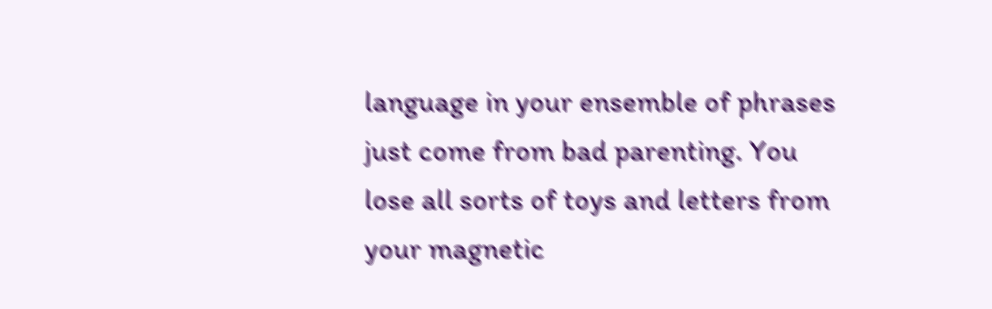language in your ensemble of phrases just come from bad parenting. You lose all sorts of toys and letters from your magnetic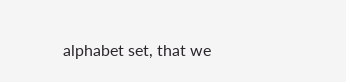alphabet set, that we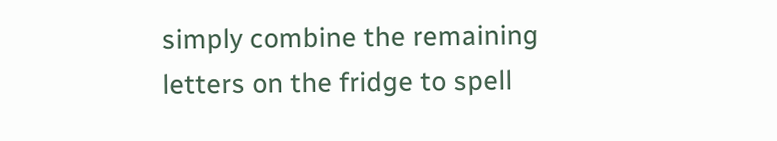simply combine the remaining letters on the fridge to spell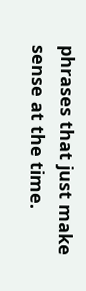phrases that just make sense at the time.